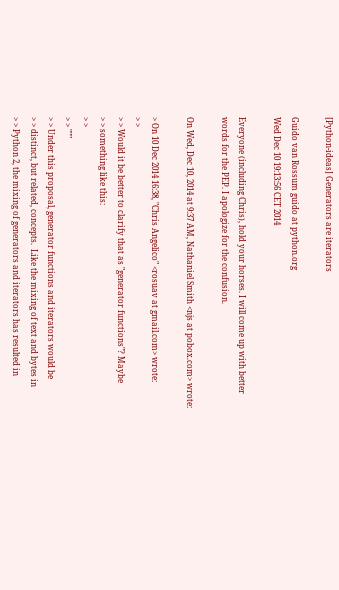[Python-ideas] Generators are iterators

Guido van Rossum guido at python.org
Wed Dec 10 19:13:56 CET 2014

Everyone (including Chris), hold your horses. I will come up with better
words for the PEP. I apologize for the confusion.

On Wed, Dec 10, 2014 at 9:37 AM, Nathaniel Smith <njs at pobox.com> wrote:

> On 10 Dec 2014 16:38, "Chris Angelico" <rosuav at gmail.com> wrote:
> >
> > Would it be better to clarify that as "generator functions"? Maybe
> > something like this:
> >
> > """
> > Under this proposal, generator functions and iterators would be
> > distinct, but related, concepts.  Like the mixing of text and bytes in
> > Python 2, the mixing of generators and iterators has resulted in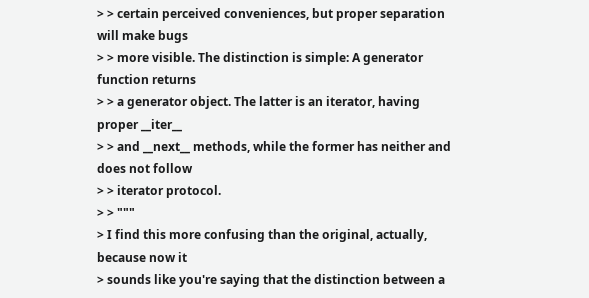> > certain perceived conveniences, but proper separation will make bugs
> > more visible. The distinction is simple: A generator function returns
> > a generator object. The latter is an iterator, having proper __iter__
> > and __next__ methods, while the former has neither and does not follow
> > iterator protocol.
> > """
> I find this more confusing than the original, actually, because now it
> sounds like you're saying that the distinction between a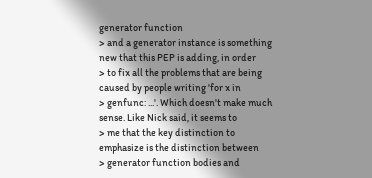generator function
> and a generator instance is something new that this PEP is adding, in order
> to fix all the problems that are being caused by people writing 'for x in
> genfunc: ...'. Which doesn't make much sense. Like Nick said, it seems to
> me that the key distinction to emphasize is the distinction between
> generator function bodies and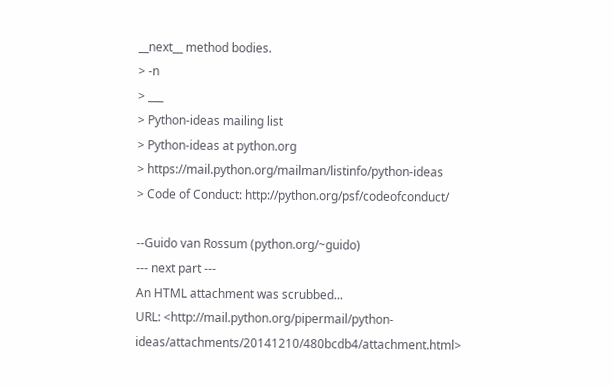__next__ method bodies.
> -n
> ___
> Python-ideas mailing list
> Python-ideas at python.org
> https://mail.python.org/mailman/listinfo/python-ideas
> Code of Conduct: http://python.org/psf/codeofconduct/

--Guido van Rossum (python.org/~guido)
--- next part ---
An HTML attachment was scrubbed...
URL: <http://mail.python.org/pipermail/python-ideas/attachments/20141210/480bcdb4/attachment.html>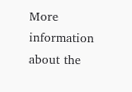More information about the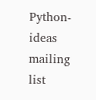Python-ideas mailing list